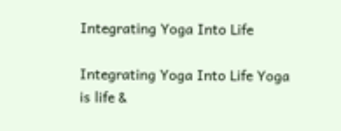Integrating Yoga Into Life

Integrating Yoga Into Life Yoga is life &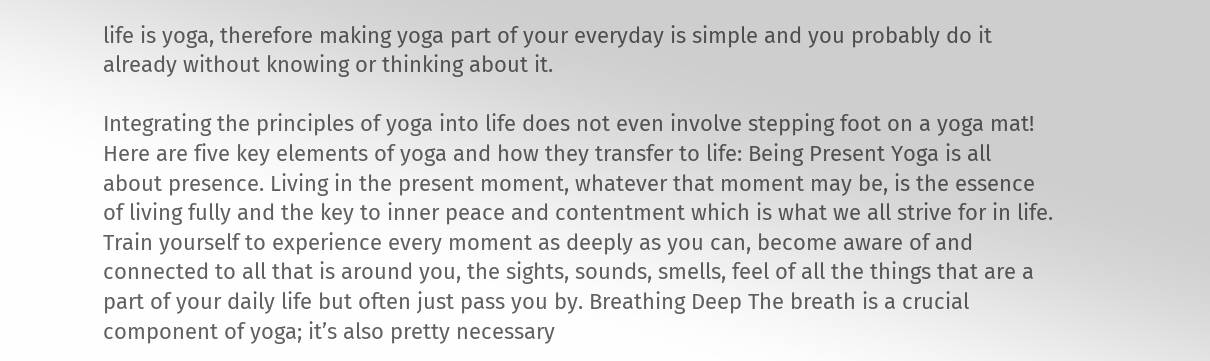life is yoga, therefore making yoga part of your everyday is simple and you probably do it already without knowing or thinking about it.

Integrating the principles of yoga into life does not even involve stepping foot on a yoga mat! Here are five key elements of yoga and how they transfer to life: Being Present Yoga is all about presence. Living in the present moment, whatever that moment may be, is the essence of living fully and the key to inner peace and contentment which is what we all strive for in life. Train yourself to experience every moment as deeply as you can, become aware of and connected to all that is around you, the sights, sounds, smells, feel of all the things that are a part of your daily life but often just pass you by. Breathing Deep The breath is a crucial component of yoga; it’s also pretty necessary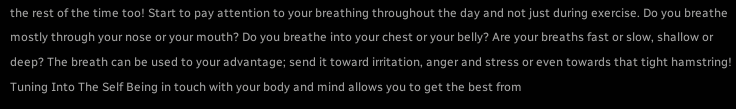the rest of the time too! Start to pay attention to your breathing throughout the day and not just during exercise. Do you breathe mostly through your nose or your mouth? Do you breathe into your chest or your belly? Are your breaths fast or slow, shallow or deep? The breath can be used to your advantage; send it toward irritation, anger and stress or even towards that tight hamstring! Tuning Into The Self Being in touch with your body and mind allows you to get the best from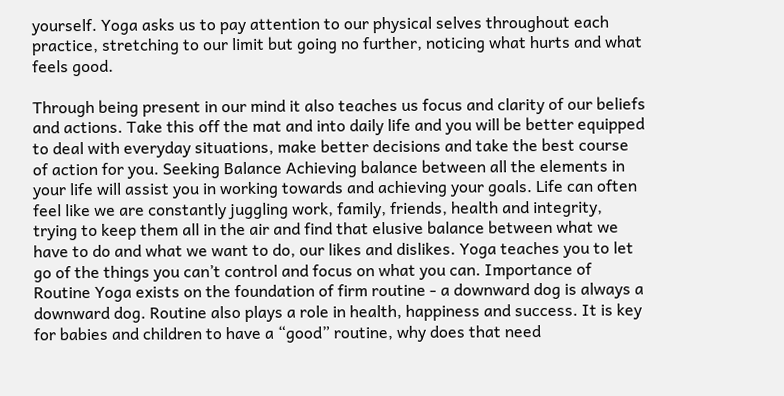yourself. Yoga asks us to pay attention to our physical selves throughout each practice, stretching to our limit but going no further, noticing what hurts and what feels good.

Through being present in our mind it also teaches us focus and clarity of our beliefs and actions. Take this off the mat and into daily life and you will be better equipped to deal with everyday situations, make better decisions and take the best course of action for you. Seeking Balance Achieving balance between all the elements in your life will assist you in working towards and achieving your goals. Life can often feel like we are constantly juggling work, family, friends, health and integrity, trying to keep them all in the air and find that elusive balance between what we have to do and what we want to do, our likes and dislikes. Yoga teaches you to let go of the things you can’t control and focus on what you can. Importance of Routine Yoga exists on the foundation of firm routine - a downward dog is always a downward dog. Routine also plays a role in health, happiness and success. It is key for babies and children to have a “good” routine, why does that need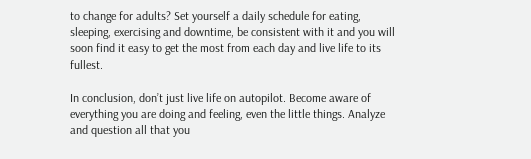to change for adults? Set yourself a daily schedule for eating, sleeping, exercising and downtime, be consistent with it and you will soon find it easy to get the most from each day and live life to its fullest.

In conclusion, don’t just live life on autopilot. Become aware of everything you are doing and feeling, even the little things. Analyze and question all that you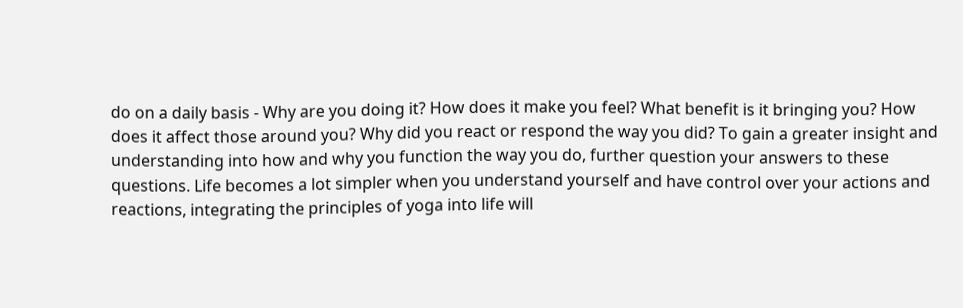do on a daily basis - Why are you doing it? How does it make you feel? What benefit is it bringing you? How does it affect those around you? Why did you react or respond the way you did? To gain a greater insight and understanding into how and why you function the way you do, further question your answers to these questions. Life becomes a lot simpler when you understand yourself and have control over your actions and reactions, integrating the principles of yoga into life will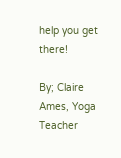help you get there!

By; Claire Ames, Yoga Teacher